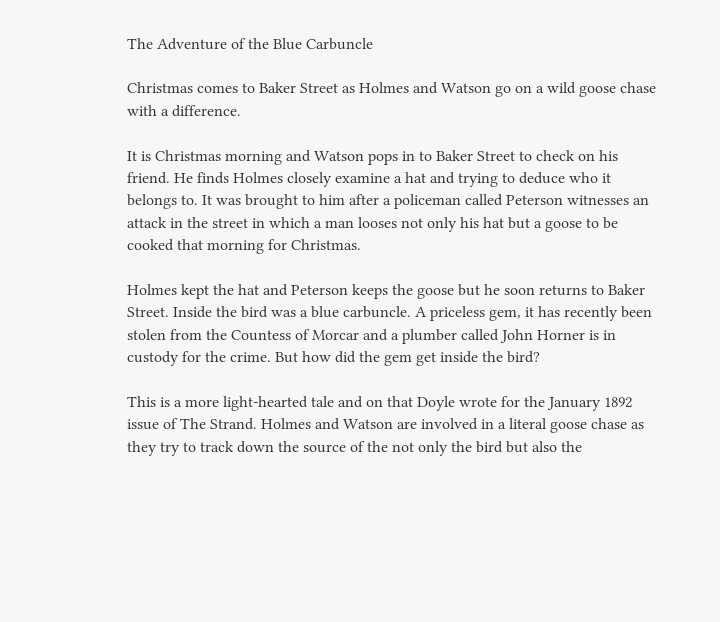The Adventure of the Blue Carbuncle

Christmas comes to Baker Street as Holmes and Watson go on a wild goose chase with a difference.

It is Christmas morning and Watson pops in to Baker Street to check on his friend. He finds Holmes closely examine a hat and trying to deduce who it belongs to. It was brought to him after a policeman called Peterson witnesses an attack in the street in which a man looses not only his hat but a goose to be cooked that morning for Christmas.

Holmes kept the hat and Peterson keeps the goose but he soon returns to Baker Street. Inside the bird was a blue carbuncle. A priceless gem, it has recently been stolen from the Countess of Morcar and a plumber called John Horner is in custody for the crime. But how did the gem get inside the bird?

This is a more light-hearted tale and on that Doyle wrote for the January 1892 issue of The Strand. Holmes and Watson are involved in a literal goose chase as they try to track down the source of the not only the bird but also the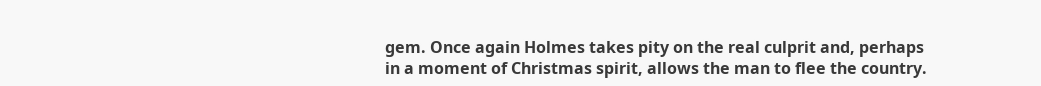gem. Once again Holmes takes pity on the real culprit and, perhaps in a moment of Christmas spirit, allows the man to flee the country.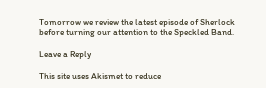Tomorrow we review the latest episode of Sherlock before turning our attention to the Speckled Band.

Leave a Reply

This site uses Akismet to reduce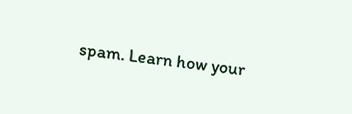spam. Learn how your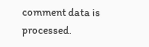comment data is processed.